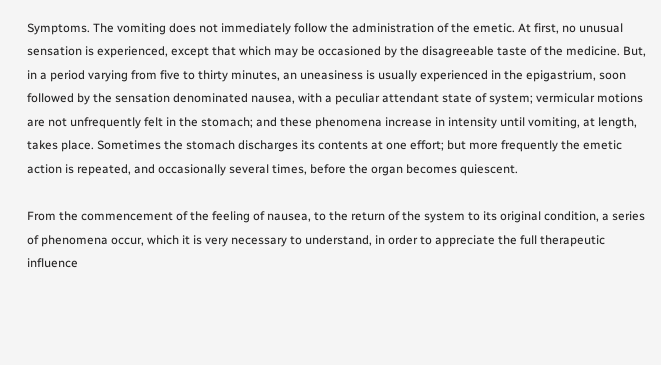Symptoms. The vomiting does not immediately follow the administration of the emetic. At first, no unusual sensation is experienced, except that which may be occasioned by the disagreeable taste of the medicine. But, in a period varying from five to thirty minutes, an uneasiness is usually experienced in the epigastrium, soon followed by the sensation denominated nausea, with a peculiar attendant state of system; vermicular motions are not unfrequently felt in the stomach; and these phenomena increase in intensity until vomiting, at length, takes place. Sometimes the stomach discharges its contents at one effort; but more frequently the emetic action is repeated, and occasionally several times, before the organ becomes quiescent.

From the commencement of the feeling of nausea, to the return of the system to its original condition, a series of phenomena occur, which it is very necessary to understand, in order to appreciate the full therapeutic influence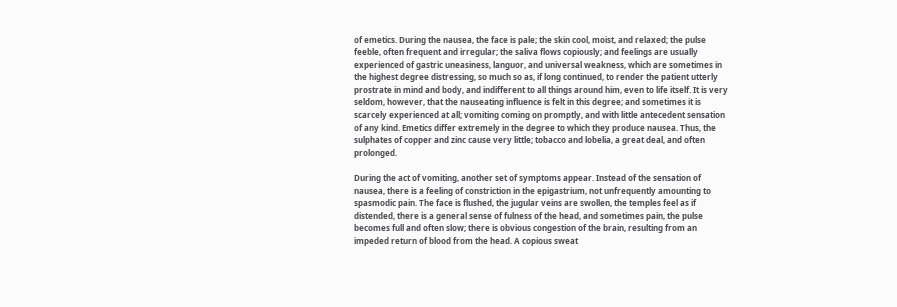of emetics. During the nausea, the face is pale; the skin cool, moist, and relaxed; the pulse feeble, often frequent and irregular; the saliva flows copiously; and feelings are usually experienced of gastric uneasiness, languor, and universal weakness, which are sometimes in the highest degree distressing, so much so as, if long continued, to render the patient utterly prostrate in mind and body, and indifferent to all things around him, even to life itself. It is very seldom, however, that the nauseating influence is felt in this degree; and sometimes it is scarcely experienced at all; vomiting coming on promptly, and with little antecedent sensation of any kind. Emetics differ extremely in the degree to which they produce nausea. Thus, the sulphates of copper and zinc cause very little; tobacco and lobelia, a great deal, and often prolonged.

During the act of vomiting, another set of symptoms appear. Instead of the sensation of nausea, there is a feeling of constriction in the epigastrium, not unfrequently amounting to spasmodic pain. The face is flushed, the jugular veins are swollen, the temples feel as if distended, there is a general sense of fulness of the head, and sometimes pain, the pulse becomes full and often slow; there is obvious congestion of the brain, resulting from an impeded return of blood from the head. A copious sweat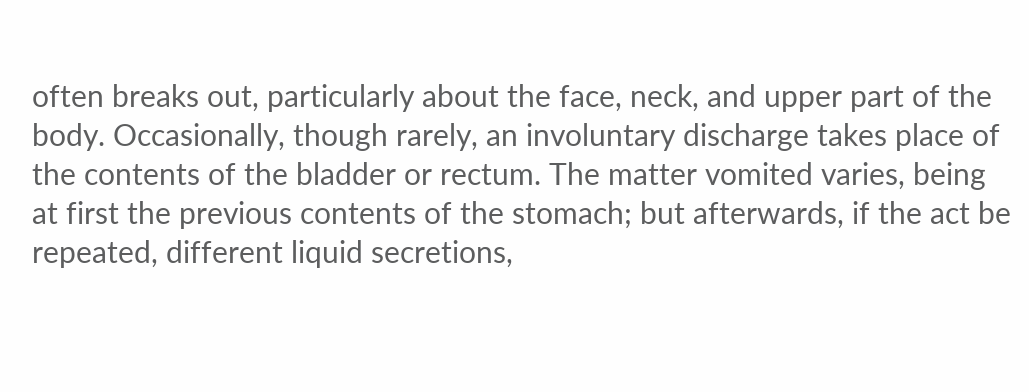often breaks out, particularly about the face, neck, and upper part of the body. Occasionally, though rarely, an involuntary discharge takes place of the contents of the bladder or rectum. The matter vomited varies, being at first the previous contents of the stomach; but afterwards, if the act be repeated, different liquid secretions,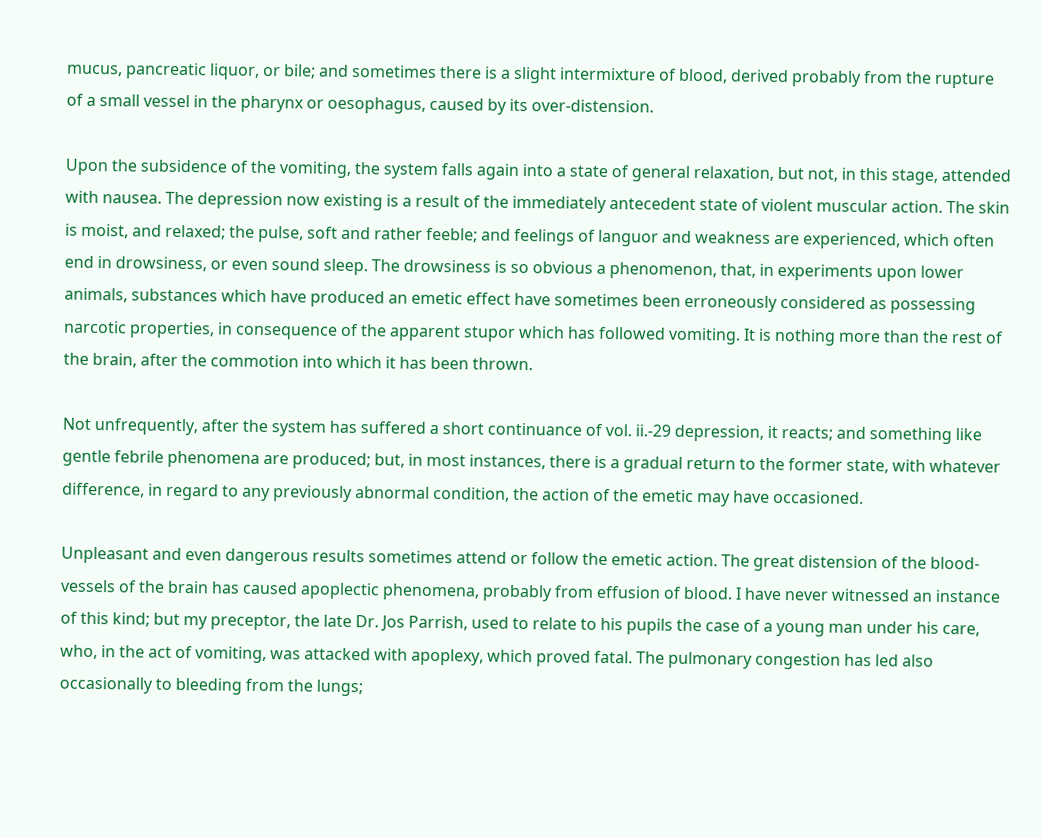mucus, pancreatic liquor, or bile; and sometimes there is a slight intermixture of blood, derived probably from the rupture of a small vessel in the pharynx or oesophagus, caused by its over-distension.

Upon the subsidence of the vomiting, the system falls again into a state of general relaxation, but not, in this stage, attended with nausea. The depression now existing is a result of the immediately antecedent state of violent muscular action. The skin is moist, and relaxed; the pulse, soft and rather feeble; and feelings of languor and weakness are experienced, which often end in drowsiness, or even sound sleep. The drowsiness is so obvious a phenomenon, that, in experiments upon lower animals, substances which have produced an emetic effect have sometimes been erroneously considered as possessing narcotic properties, in consequence of the apparent stupor which has followed vomiting. It is nothing more than the rest of the brain, after the commotion into which it has been thrown.

Not unfrequently, after the system has suffered a short continuance of vol. ii.-29 depression, it reacts; and something like gentle febrile phenomena are produced; but, in most instances, there is a gradual return to the former state, with whatever difference, in regard to any previously abnormal condition, the action of the emetic may have occasioned.

Unpleasant and even dangerous results sometimes attend or follow the emetic action. The great distension of the blood-vessels of the brain has caused apoplectic phenomena, probably from effusion of blood. I have never witnessed an instance of this kind; but my preceptor, the late Dr. Jos Parrish, used to relate to his pupils the case of a young man under his care, who, in the act of vomiting, was attacked with apoplexy, which proved fatal. The pulmonary congestion has led also occasionally to bleeding from the lungs;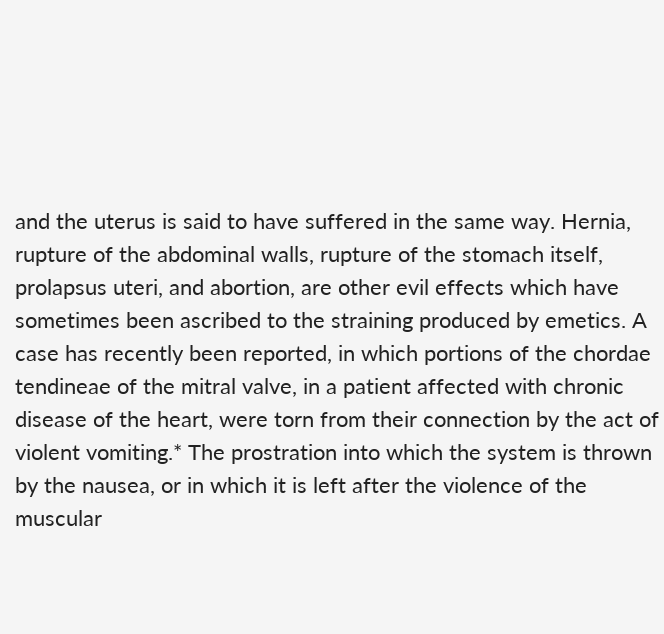and the uterus is said to have suffered in the same way. Hernia, rupture of the abdominal walls, rupture of the stomach itself, prolapsus uteri, and abortion, are other evil effects which have sometimes been ascribed to the straining produced by emetics. A case has recently been reported, in which portions of the chordae tendineae of the mitral valve, in a patient affected with chronic disease of the heart, were torn from their connection by the act of violent vomiting.* The prostration into which the system is thrown by the nausea, or in which it is left after the violence of the muscular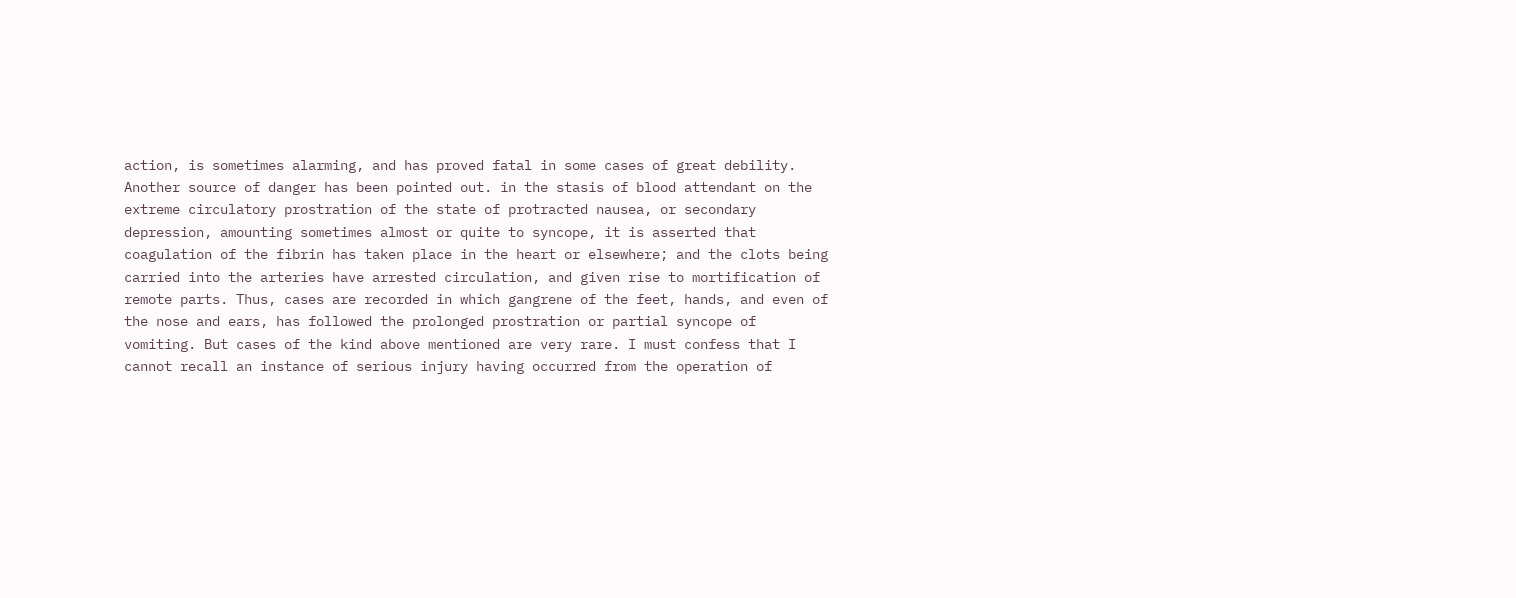action, is sometimes alarming, and has proved fatal in some cases of great debility. Another source of danger has been pointed out. in the stasis of blood attendant on the extreme circulatory prostration of the state of protracted nausea, or secondary depression, amounting sometimes almost or quite to syncope, it is asserted that coagulation of the fibrin has taken place in the heart or elsewhere; and the clots being carried into the arteries have arrested circulation, and given rise to mortification of remote parts. Thus, cases are recorded in which gangrene of the feet, hands, and even of the nose and ears, has followed the prolonged prostration or partial syncope of vomiting. But cases of the kind above mentioned are very rare. I must confess that I cannot recall an instance of serious injury having occurred from the operation of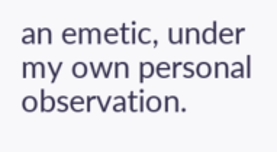an emetic, under my own personal observation.